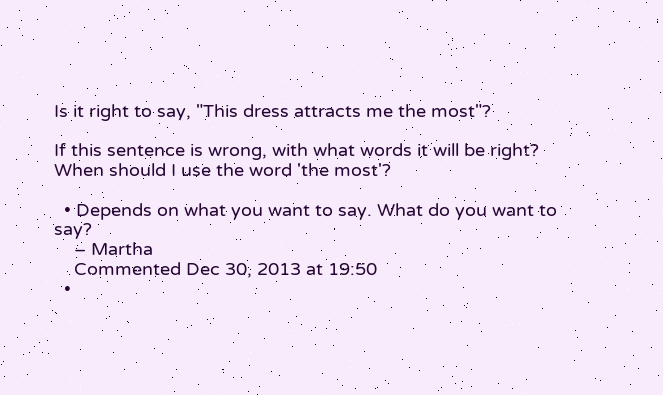Is it right to say, "This dress attracts me the most"?

If this sentence is wrong, with what words it will be right? When should I use the word 'the most'?

  • Depends on what you want to say. What do you want to say?
    – Martha
    Commented Dec 30, 2013 at 19:50
  •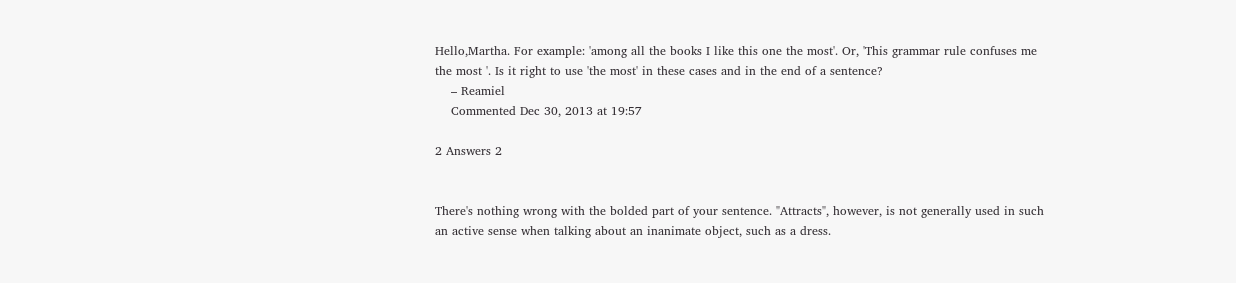Hello,Martha. For example: 'among all the books I like this one the most'. Or, 'This grammar rule confuses me the most '. Is it right to use 'the most' in these cases and in the end of a sentence?
    – Reamiel
    Commented Dec 30, 2013 at 19:57

2 Answers 2


There's nothing wrong with the bolded part of your sentence. "Attracts", however, is not generally used in such an active sense when talking about an inanimate object, such as a dress.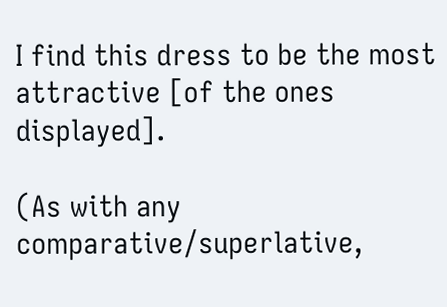I find this dress to be the most attractive [of the ones displayed].

(As with any comparative/superlative,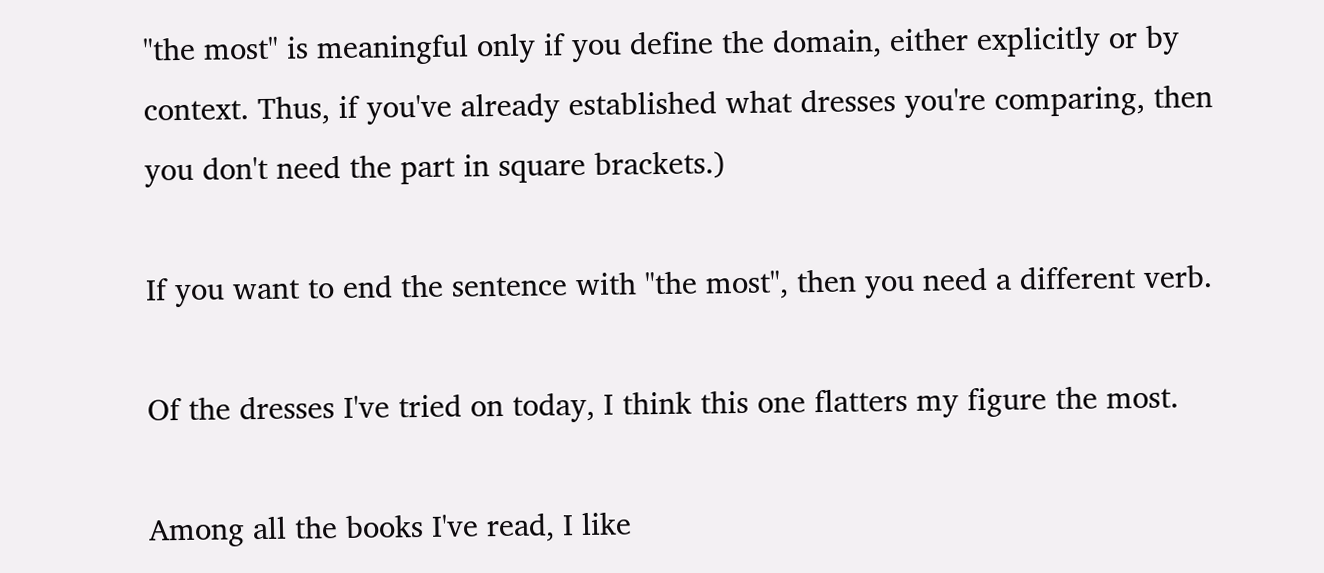"the most" is meaningful only if you define the domain, either explicitly or by context. Thus, if you've already established what dresses you're comparing, then you don't need the part in square brackets.)

If you want to end the sentence with "the most", then you need a different verb.

Of the dresses I've tried on today, I think this one flatters my figure the most.

Among all the books I've read, I like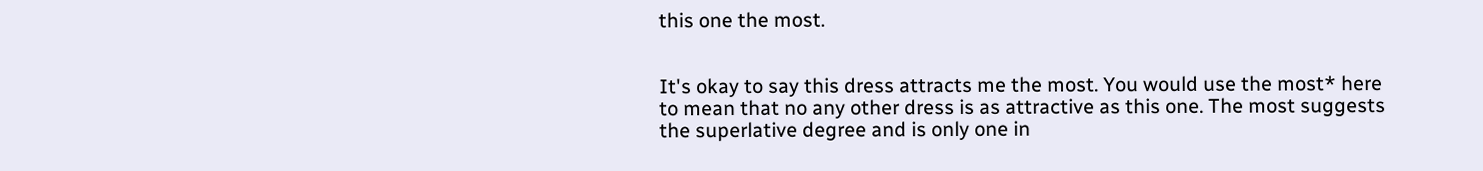this one the most.


It's okay to say this dress attracts me the most. You would use the most* here to mean that no any other dress is as attractive as this one. The most suggests the superlative degree and is only one in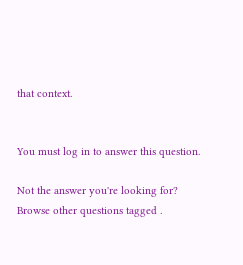that context.


You must log in to answer this question.

Not the answer you're looking for? Browse other questions tagged .